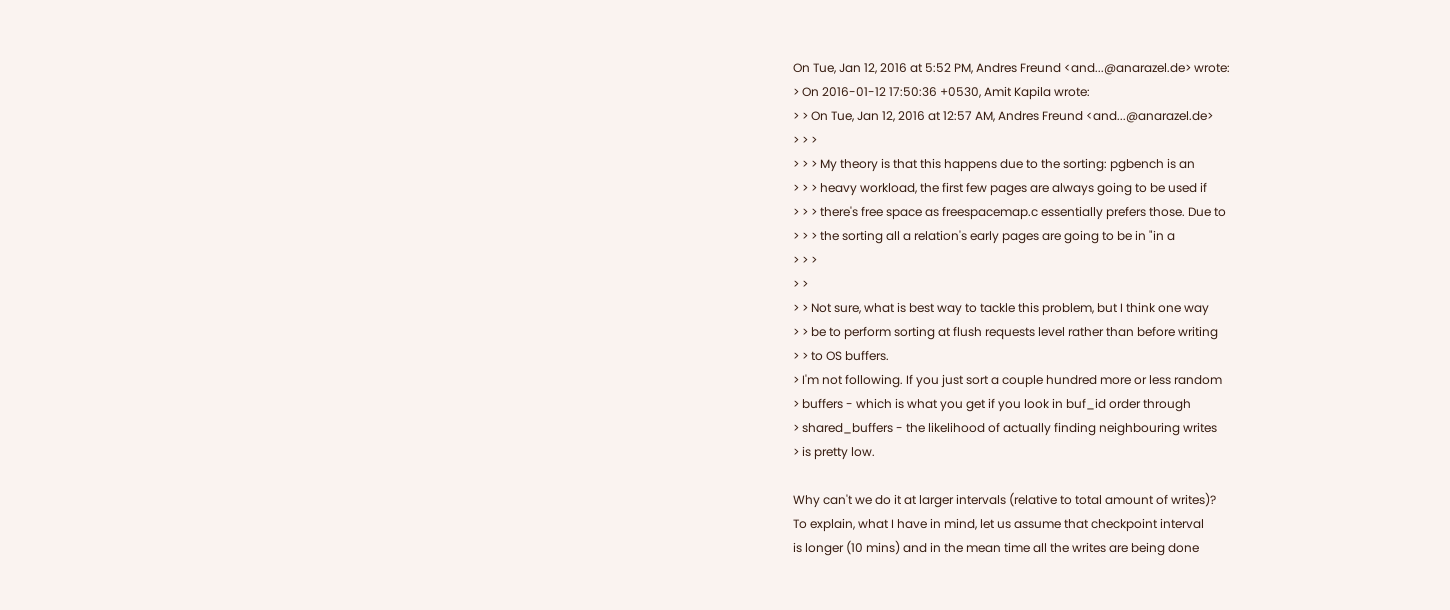On Tue, Jan 12, 2016 at 5:52 PM, Andres Freund <and...@anarazel.de> wrote:
> On 2016-01-12 17:50:36 +0530, Amit Kapila wrote:
> > On Tue, Jan 12, 2016 at 12:57 AM, Andres Freund <and...@anarazel.de>
> > >
> > > My theory is that this happens due to the sorting: pgbench is an
> > > heavy workload, the first few pages are always going to be used if
> > > there's free space as freespacemap.c essentially prefers those. Due to
> > > the sorting all a relation's early pages are going to be in "in a
> > >
> >
> > Not sure, what is best way to tackle this problem, but I think one way
> > be to perform sorting at flush requests level rather than before writing
> > to OS buffers.
> I'm not following. If you just sort a couple hundred more or less random
> buffers - which is what you get if you look in buf_id order through
> shared_buffers - the likelihood of actually finding neighbouring writes
> is pretty low.

Why can't we do it at larger intervals (relative to total amount of writes)?
To explain, what I have in mind, let us assume that checkpoint interval
is longer (10 mins) and in the mean time all the writes are being done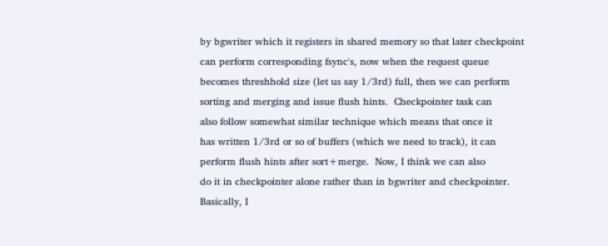by bgwriter which it registers in shared memory so that later checkpoint
can perform corresponding fsync's, now when the request queue
becomes threshhold size (let us say 1/3rd) full, then we can perform
sorting and merging and issue flush hints.  Checkpointer task can
also follow somewhat similar technique which means that once it
has written 1/3rd or so of buffers (which we need to track), it can
perform flush hints after sort+merge.  Now, I think we can also
do it in checkpointer alone rather than in bgwriter and checkpointer.
Basically, I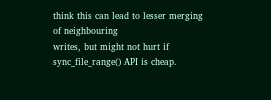think this can lead to lesser merging of neighbouring
writes, but might not hurt if sync_file_range() API is cheap.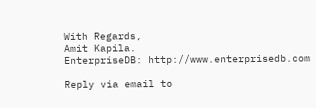With Regards,
Amit Kapila.
EnterpriseDB: http://www.enterprisedb.com

Reply via email to